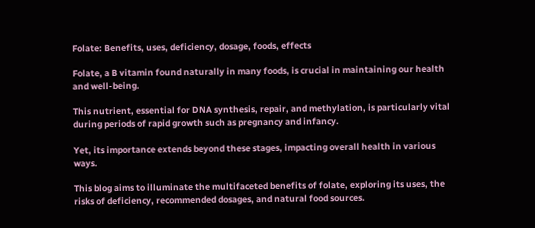Folate: Benefits, uses, deficiency, dosage, foods, effects

Folate, a B vitamin found naturally in many foods, is crucial in maintaining our health and well-being.

This nutrient, essential for DNA synthesis, repair, and methylation, is particularly vital during periods of rapid growth such as pregnancy and infancy.

Yet, its importance extends beyond these stages, impacting overall health in various ways.

This blog aims to illuminate the multifaceted benefits of folate, exploring its uses, the risks of deficiency, recommended dosages, and natural food sources.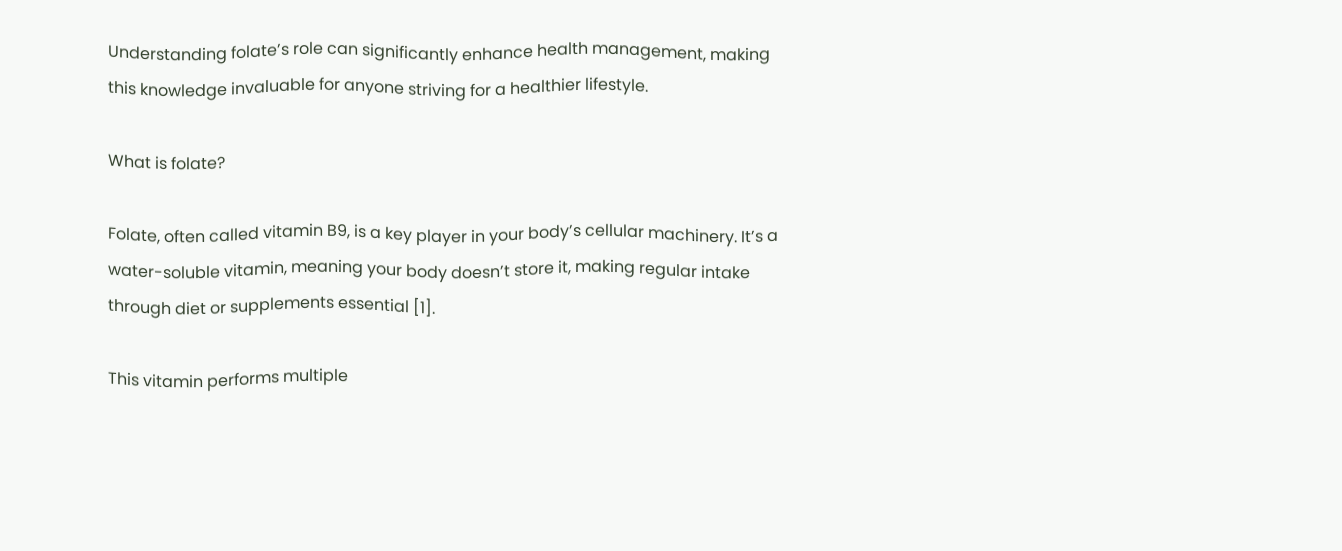Understanding folate’s role can significantly enhance health management, making this knowledge invaluable for anyone striving for a healthier lifestyle.

What is folate?

Folate, often called vitamin B9, is a key player in your body’s cellular machinery. It’s a water-soluble vitamin, meaning your body doesn’t store it, making regular intake through diet or supplements essential [1].

This vitamin performs multiple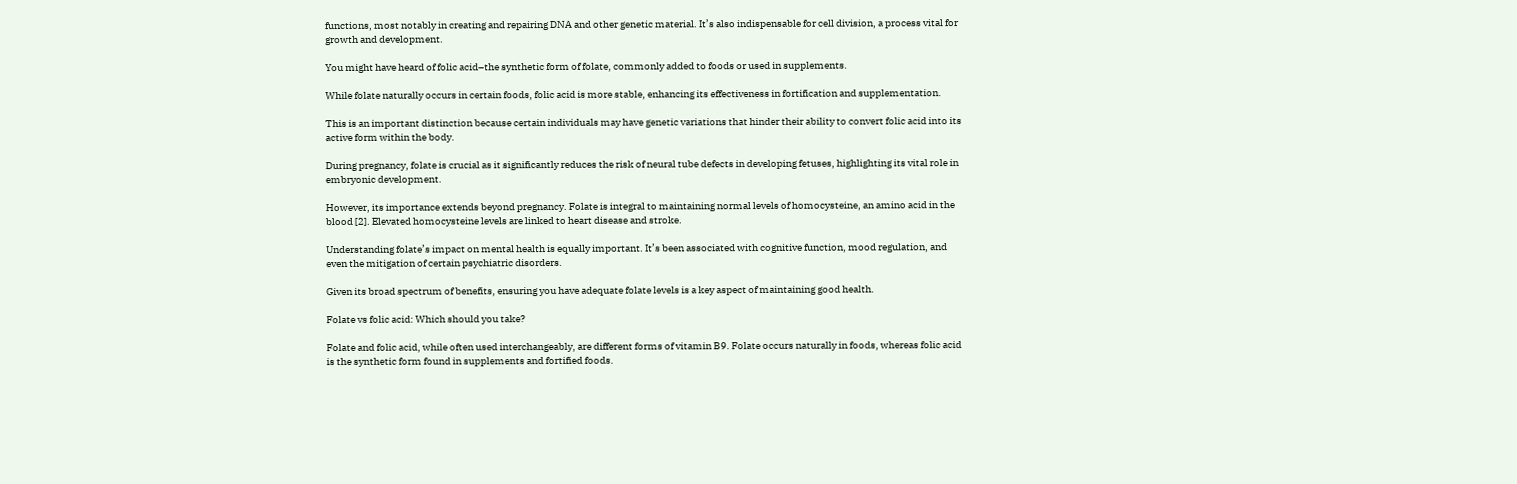functions, most notably in creating and repairing DNA and other genetic material. It’s also indispensable for cell division, a process vital for growth and development.

You might have heard of folic acid–the synthetic form of folate, commonly added to foods or used in supplements.

While folate naturally occurs in certain foods, folic acid is more stable, enhancing its effectiveness in fortification and supplementation.

This is an important distinction because certain individuals may have genetic variations that hinder their ability to convert folic acid into its active form within the body.

During pregnancy, folate is crucial as it significantly reduces the risk of neural tube defects in developing fetuses, highlighting its vital role in embryonic development.

However, its importance extends beyond pregnancy. Folate is integral to maintaining normal levels of homocysteine, an amino acid in the blood [2]. Elevated homocysteine levels are linked to heart disease and stroke.

Understanding folate’s impact on mental health is equally important. It’s been associated with cognitive function, mood regulation, and even the mitigation of certain psychiatric disorders.

Given its broad spectrum of benefits, ensuring you have adequate folate levels is a key aspect of maintaining good health.

Folate vs folic acid: Which should you take?

Folate and folic acid, while often used interchangeably, are different forms of vitamin B9. Folate occurs naturally in foods, whereas folic acid is the synthetic form found in supplements and fortified foods.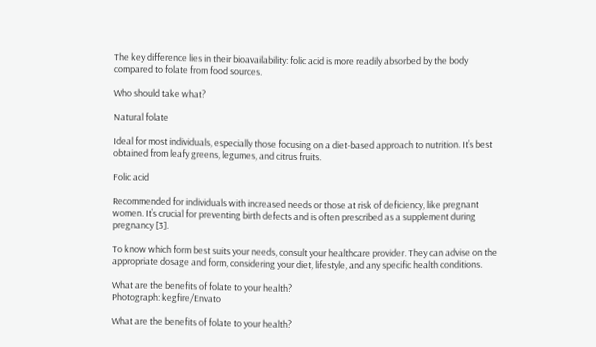The key difference lies in their bioavailability: folic acid is more readily absorbed by the body compared to folate from food sources.

Who should take what?

Natural folate

Ideal for most individuals, especially those focusing on a diet-based approach to nutrition. It’s best obtained from leafy greens, legumes, and citrus fruits.

Folic acid

Recommended for individuals with increased needs or those at risk of deficiency, like pregnant women. It’s crucial for preventing birth defects and is often prescribed as a supplement during pregnancy [3].

To know which form best suits your needs, consult your healthcare provider. They can advise on the appropriate dosage and form, considering your diet, lifestyle, and any specific health conditions.

What are the benefits of folate to your health?
Photograph: kegfire/Envato

What are the benefits of folate to your health?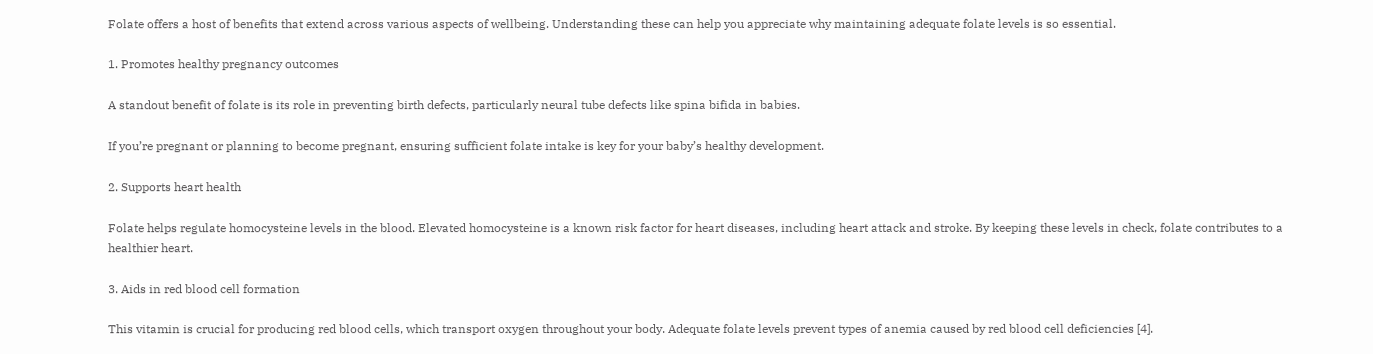Folate offers a host of benefits that extend across various aspects of wellbeing. Understanding these can help you appreciate why maintaining adequate folate levels is so essential.

1. Promotes healthy pregnancy outcomes

A standout benefit of folate is its role in preventing birth defects, particularly neural tube defects like spina bifida in babies.

If you’re pregnant or planning to become pregnant, ensuring sufficient folate intake is key for your baby’s healthy development.

2. Supports heart health

Folate helps regulate homocysteine levels in the blood. Elevated homocysteine is a known risk factor for heart diseases, including heart attack and stroke. By keeping these levels in check, folate contributes to a healthier heart.

3. Aids in red blood cell formation

This vitamin is crucial for producing red blood cells, which transport oxygen throughout your body. Adequate folate levels prevent types of anemia caused by red blood cell deficiencies [4].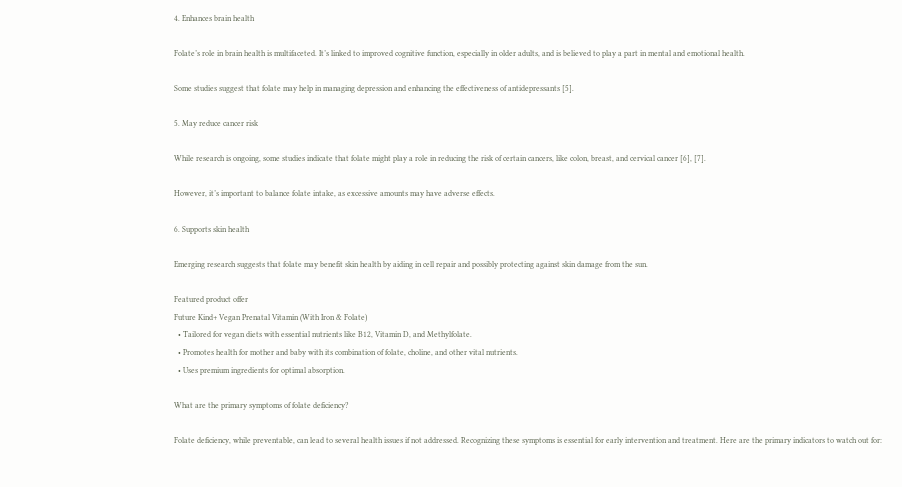4. Enhances brain health

Folate’s role in brain health is multifaceted. It’s linked to improved cognitive function, especially in older adults, and is believed to play a part in mental and emotional health.

Some studies suggest that folate may help in managing depression and enhancing the effectiveness of antidepressants [5].

5. May reduce cancer risk

While research is ongoing, some studies indicate that folate might play a role in reducing the risk of certain cancers, like colon, breast, and cervical cancer [6], [7].

However, it’s important to balance folate intake, as excessive amounts may have adverse effects.

6. Supports skin health

Emerging research suggests that folate may benefit skin health by aiding in cell repair and possibly protecting against skin damage from the sun.

Featured product offer
Future Kind+ Vegan Prenatal Vitamin (With Iron & Folate)
  • Tailored for vegan diets with essential nutrients like B12, Vitamin D, and Methylfolate.
  • Promotes health for mother and baby with its combination of folate, choline, and other vital nutrients.
  • Uses premium ingredients for optimal absorption.

What are the primary symptoms of folate deficiency?

Folate deficiency, while preventable, can lead to several health issues if not addressed. Recognizing these symptoms is essential for early intervention and treatment. Here are the primary indicators to watch out for: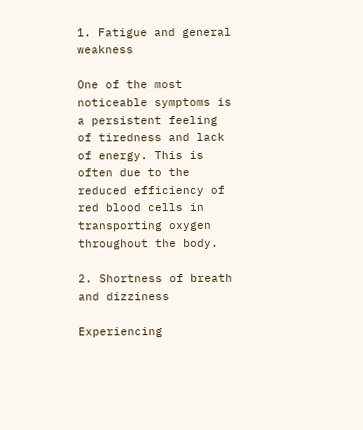1. Fatigue and general weakness

One of the most noticeable symptoms is a persistent feeling of tiredness and lack of energy. This is often due to the reduced efficiency of red blood cells in transporting oxygen throughout the body.

2. Shortness of breath and dizziness

Experiencing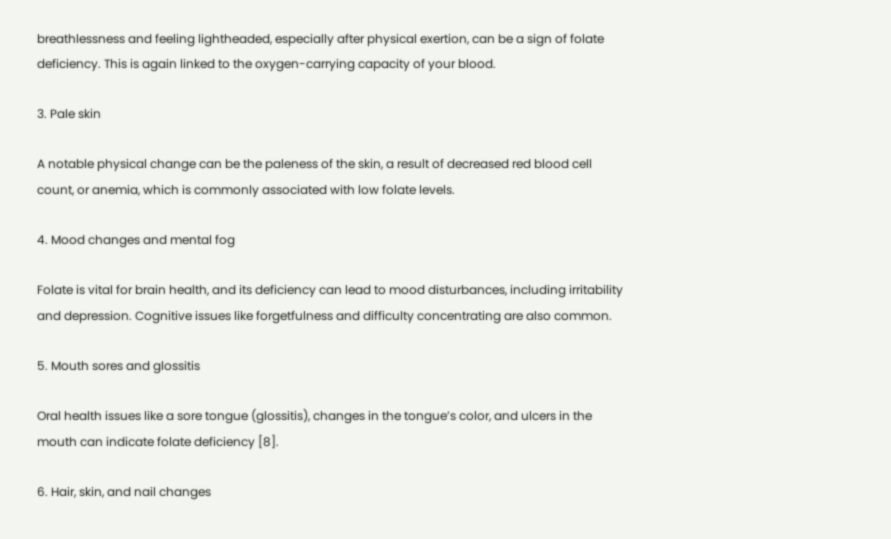breathlessness and feeling lightheaded, especially after physical exertion, can be a sign of folate deficiency. This is again linked to the oxygen-carrying capacity of your blood.

3. Pale skin

A notable physical change can be the paleness of the skin, a result of decreased red blood cell count, or anemia, which is commonly associated with low folate levels.

4. Mood changes and mental fog

Folate is vital for brain health, and its deficiency can lead to mood disturbances, including irritability and depression. Cognitive issues like forgetfulness and difficulty concentrating are also common.

5. Mouth sores and glossitis

Oral health issues like a sore tongue (glossitis), changes in the tongue’s color, and ulcers in the mouth can indicate folate deficiency [8].

6. Hair, skin, and nail changes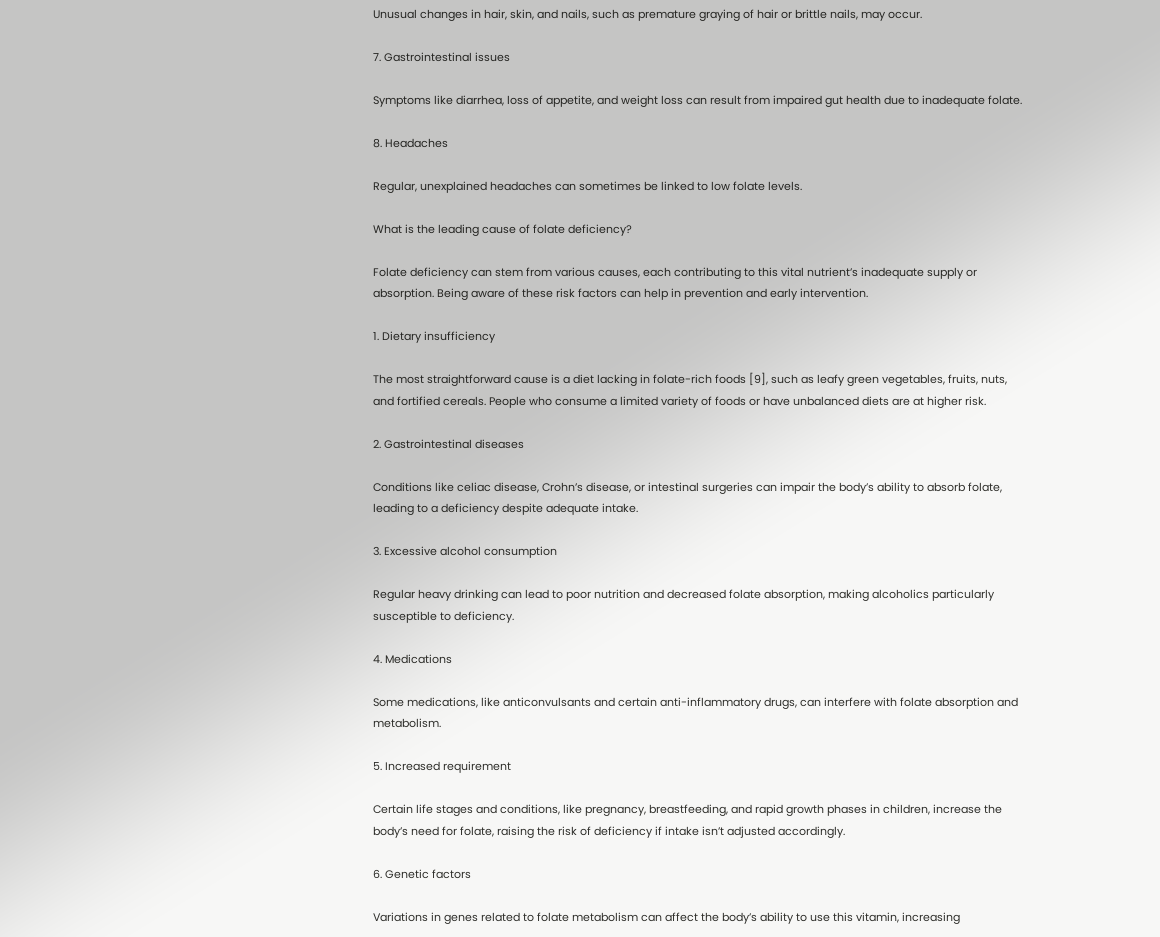Unusual changes in hair, skin, and nails, such as premature graying of hair or brittle nails, may occur.

7. Gastrointestinal issues

Symptoms like diarrhea, loss of appetite, and weight loss can result from impaired gut health due to inadequate folate.

8. Headaches

Regular, unexplained headaches can sometimes be linked to low folate levels.

What is the leading cause of folate deficiency?

Folate deficiency can stem from various causes, each contributing to this vital nutrient’s inadequate supply or absorption. Being aware of these risk factors can help in prevention and early intervention.

1. Dietary insufficiency

The most straightforward cause is a diet lacking in folate-rich foods [9], such as leafy green vegetables, fruits, nuts, and fortified cereals. People who consume a limited variety of foods or have unbalanced diets are at higher risk.

2. Gastrointestinal diseases

Conditions like celiac disease, Crohn’s disease, or intestinal surgeries can impair the body’s ability to absorb folate, leading to a deficiency despite adequate intake.

3. Excessive alcohol consumption

Regular heavy drinking can lead to poor nutrition and decreased folate absorption, making alcoholics particularly susceptible to deficiency.

4. Medications

Some medications, like anticonvulsants and certain anti-inflammatory drugs, can interfere with folate absorption and metabolism.

5. Increased requirement

Certain life stages and conditions, like pregnancy, breastfeeding, and rapid growth phases in children, increase the body’s need for folate, raising the risk of deficiency if intake isn’t adjusted accordingly.

6. Genetic factors

Variations in genes related to folate metabolism can affect the body’s ability to use this vitamin, increasing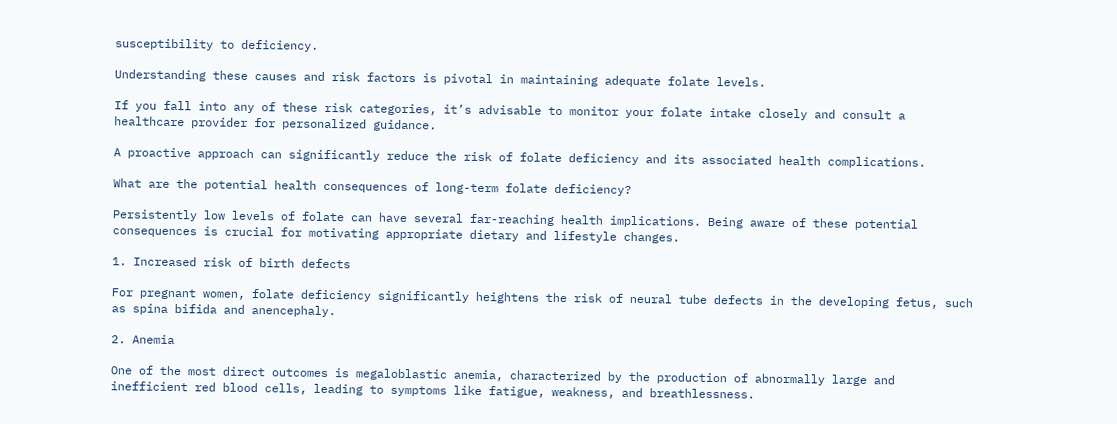susceptibility to deficiency.

Understanding these causes and risk factors is pivotal in maintaining adequate folate levels.

If you fall into any of these risk categories, it’s advisable to monitor your folate intake closely and consult a healthcare provider for personalized guidance.

A proactive approach can significantly reduce the risk of folate deficiency and its associated health complications.

What are the potential health consequences of long-term folate deficiency?

Persistently low levels of folate can have several far-reaching health implications. Being aware of these potential consequences is crucial for motivating appropriate dietary and lifestyle changes.

1. Increased risk of birth defects

For pregnant women, folate deficiency significantly heightens the risk of neural tube defects in the developing fetus, such as spina bifida and anencephaly.

2. Anemia

One of the most direct outcomes is megaloblastic anemia, characterized by the production of abnormally large and inefficient red blood cells, leading to symptoms like fatigue, weakness, and breathlessness.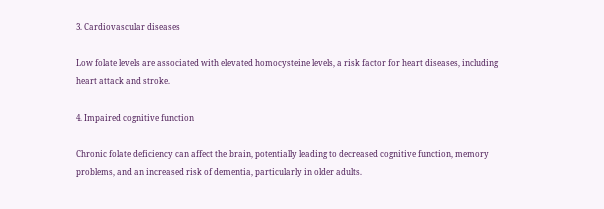3. Cardiovascular diseases

Low folate levels are associated with elevated homocysteine levels, a risk factor for heart diseases, including heart attack and stroke.

4. Impaired cognitive function

Chronic folate deficiency can affect the brain, potentially leading to decreased cognitive function, memory problems, and an increased risk of dementia, particularly in older adults.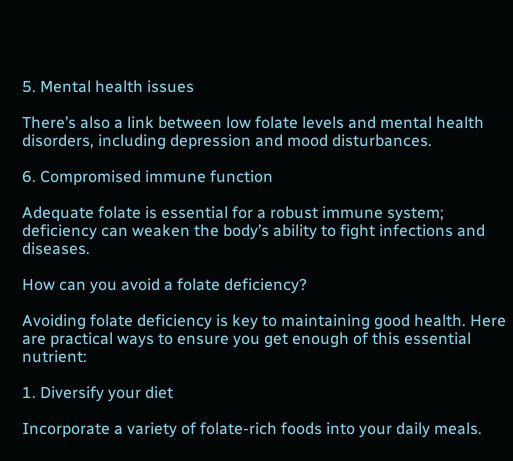5. Mental health issues

There’s also a link between low folate levels and mental health disorders, including depression and mood disturbances.

6. Compromised immune function

Adequate folate is essential for a robust immune system; deficiency can weaken the body’s ability to fight infections and diseases.

How can you avoid a folate deficiency?

Avoiding folate deficiency is key to maintaining good health. Here are practical ways to ensure you get enough of this essential nutrient:

1. Diversify your diet

Incorporate a variety of folate-rich foods into your daily meals.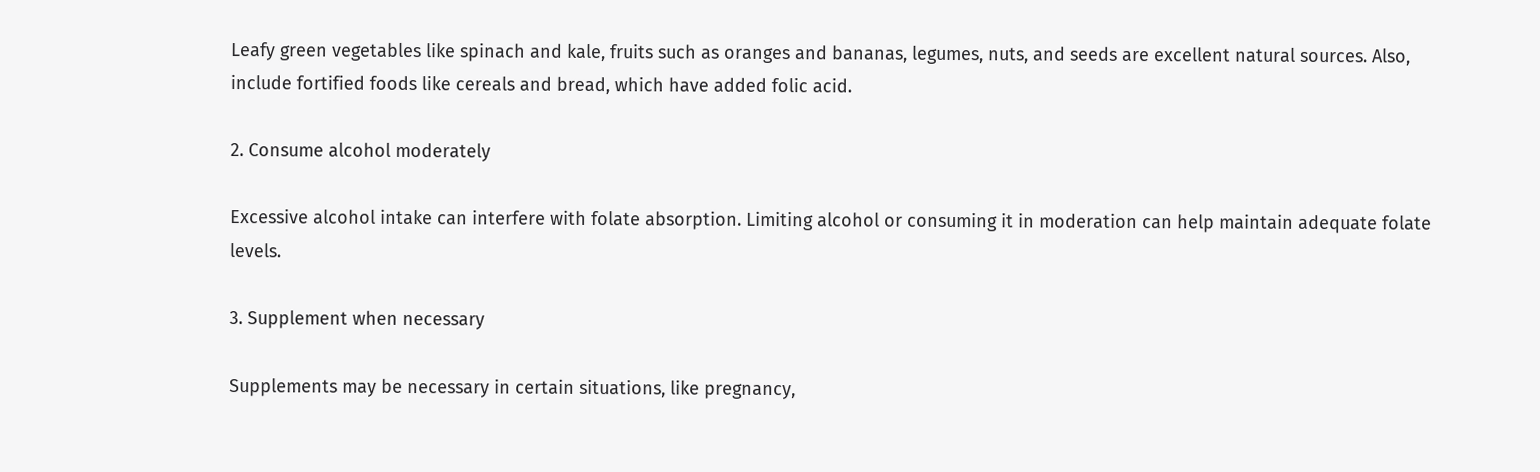Leafy green vegetables like spinach and kale, fruits such as oranges and bananas, legumes, nuts, and seeds are excellent natural sources. Also, include fortified foods like cereals and bread, which have added folic acid.

2. Consume alcohol moderately

Excessive alcohol intake can interfere with folate absorption. Limiting alcohol or consuming it in moderation can help maintain adequate folate levels.

3. Supplement when necessary

Supplements may be necessary in certain situations, like pregnancy,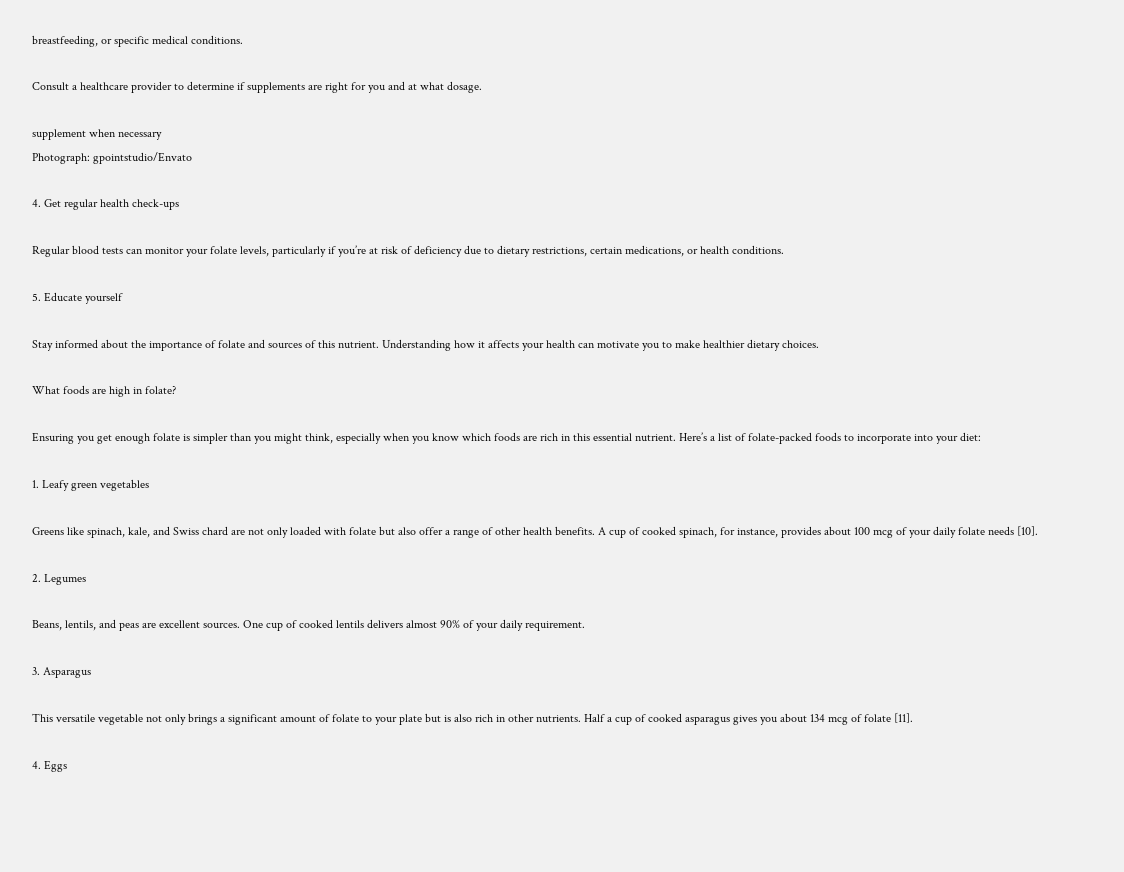breastfeeding, or specific medical conditions.

Consult a healthcare provider to determine if supplements are right for you and at what dosage.

supplement when necessary
Photograph: gpointstudio/Envato

4. Get regular health check-ups

Regular blood tests can monitor your folate levels, particularly if you’re at risk of deficiency due to dietary restrictions, certain medications, or health conditions.

5. Educate yourself

Stay informed about the importance of folate and sources of this nutrient. Understanding how it affects your health can motivate you to make healthier dietary choices.

What foods are high in folate?

Ensuring you get enough folate is simpler than you might think, especially when you know which foods are rich in this essential nutrient. Here’s a list of folate-packed foods to incorporate into your diet:

1. Leafy green vegetables

Greens like spinach, kale, and Swiss chard are not only loaded with folate but also offer a range of other health benefits. A cup of cooked spinach, for instance, provides about 100 mcg of your daily folate needs [10].

2. Legumes

Beans, lentils, and peas are excellent sources. One cup of cooked lentils delivers almost 90% of your daily requirement.

3. Asparagus

This versatile vegetable not only brings a significant amount of folate to your plate but is also rich in other nutrients. Half a cup of cooked asparagus gives you about 134 mcg of folate [11].

4. Eggs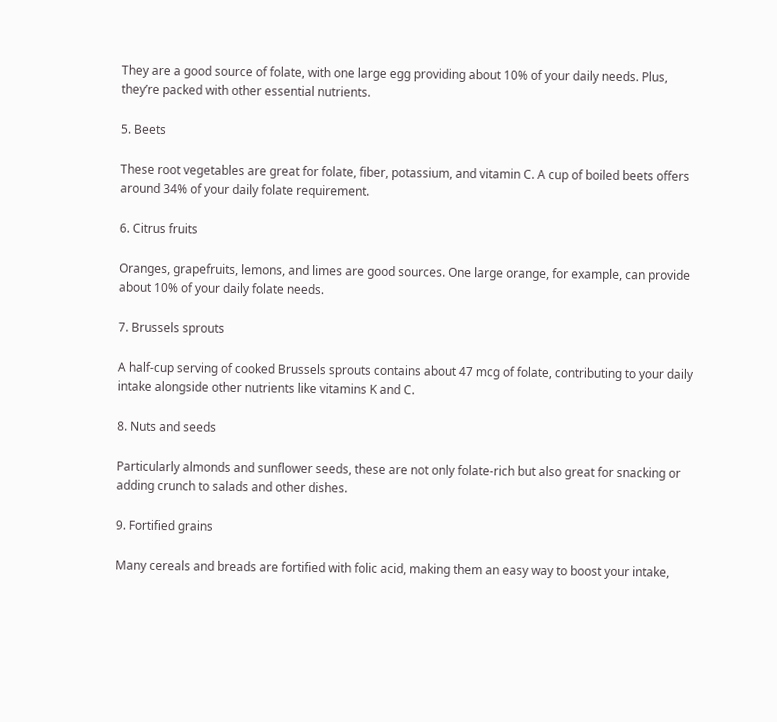They are a good source of folate, with one large egg providing about 10% of your daily needs. Plus, they’re packed with other essential nutrients.

5. Beets

These root vegetables are great for folate, fiber, potassium, and vitamin C. A cup of boiled beets offers around 34% of your daily folate requirement.

6. Citrus fruits

Oranges, grapefruits, lemons, and limes are good sources. One large orange, for example, can provide about 10% of your daily folate needs.

7. Brussels sprouts

A half-cup serving of cooked Brussels sprouts contains about 47 mcg of folate, contributing to your daily intake alongside other nutrients like vitamins K and C.

8. Nuts and seeds

Particularly almonds and sunflower seeds, these are not only folate-rich but also great for snacking or adding crunch to salads and other dishes.

9. Fortified grains

Many cereals and breads are fortified with folic acid, making them an easy way to boost your intake,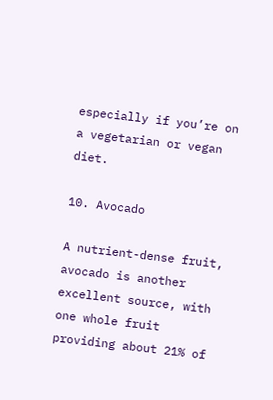especially if you’re on a vegetarian or vegan diet.

10. Avocado

A nutrient-dense fruit, avocado is another excellent source, with one whole fruit providing about 21% of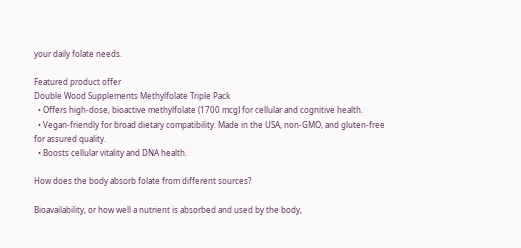your daily folate needs.

Featured product offer
Double Wood Supplements Methylfolate Triple Pack
  • Offers high-dose, bioactive methylfolate (1700 mcg) for cellular and cognitive health.
  • Vegan-friendly for broad dietary compatibility. Made in the USA, non-GMO, and gluten-free for assured quality.
  • Boosts cellular vitality and DNA health.

How does the body absorb folate from different sources?

Bioavailability, or how well a nutrient is absorbed and used by the body,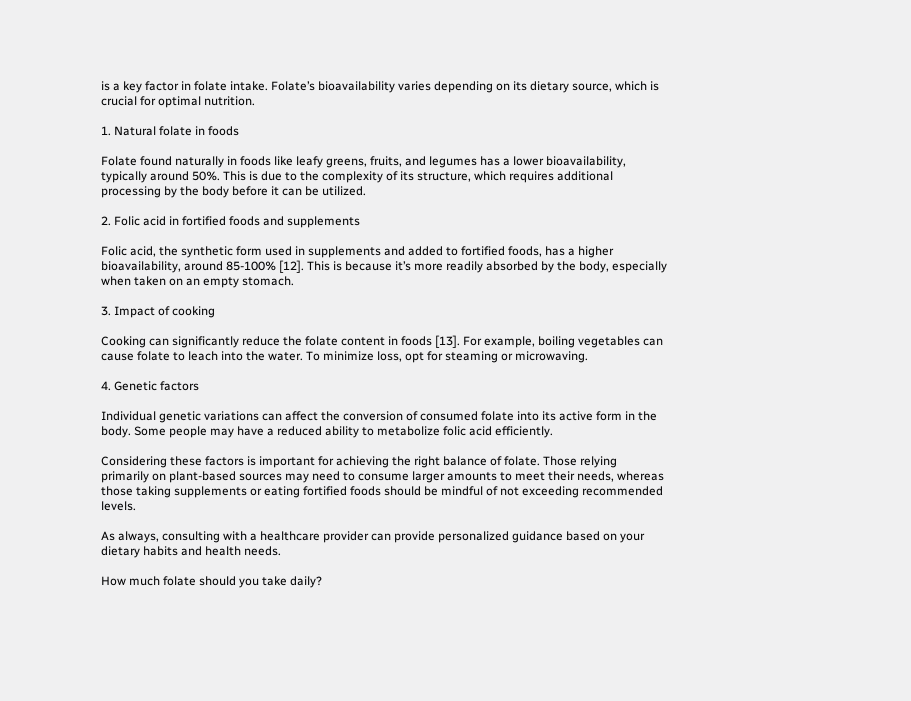is a key factor in folate intake. Folate’s bioavailability varies depending on its dietary source, which is crucial for optimal nutrition.

1. Natural folate in foods

Folate found naturally in foods like leafy greens, fruits, and legumes has a lower bioavailability, typically around 50%. This is due to the complexity of its structure, which requires additional processing by the body before it can be utilized.

2. Folic acid in fortified foods and supplements

Folic acid, the synthetic form used in supplements and added to fortified foods, has a higher bioavailability, around 85-100% [12]. This is because it’s more readily absorbed by the body, especially when taken on an empty stomach.

3. Impact of cooking

Cooking can significantly reduce the folate content in foods [13]. For example, boiling vegetables can cause folate to leach into the water. To minimize loss, opt for steaming or microwaving.

4. Genetic factors

Individual genetic variations can affect the conversion of consumed folate into its active form in the body. Some people may have a reduced ability to metabolize folic acid efficiently.

Considering these factors is important for achieving the right balance of folate. Those relying primarily on plant-based sources may need to consume larger amounts to meet their needs, whereas those taking supplements or eating fortified foods should be mindful of not exceeding recommended levels.

As always, consulting with a healthcare provider can provide personalized guidance based on your dietary habits and health needs.

How much folate should you take daily?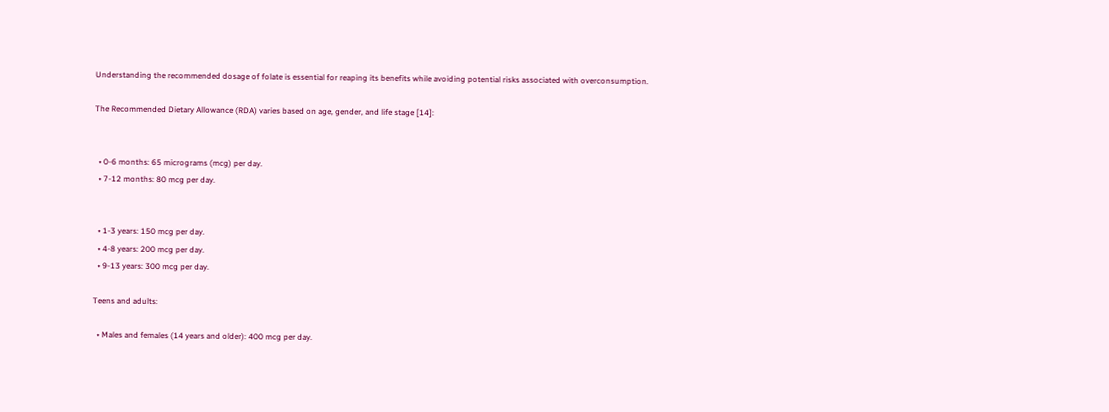Understanding the recommended dosage of folate is essential for reaping its benefits while avoiding potential risks associated with overconsumption.

The Recommended Dietary Allowance (RDA) varies based on age, gender, and life stage [14]:


  • 0-6 months: 65 micrograms (mcg) per day.
  • 7-12 months: 80 mcg per day.


  • 1-3 years: 150 mcg per day.
  • 4-8 years: 200 mcg per day.
  • 9-13 years: 300 mcg per day.

Teens and adults:

  • Males and females (14 years and older): 400 mcg per day.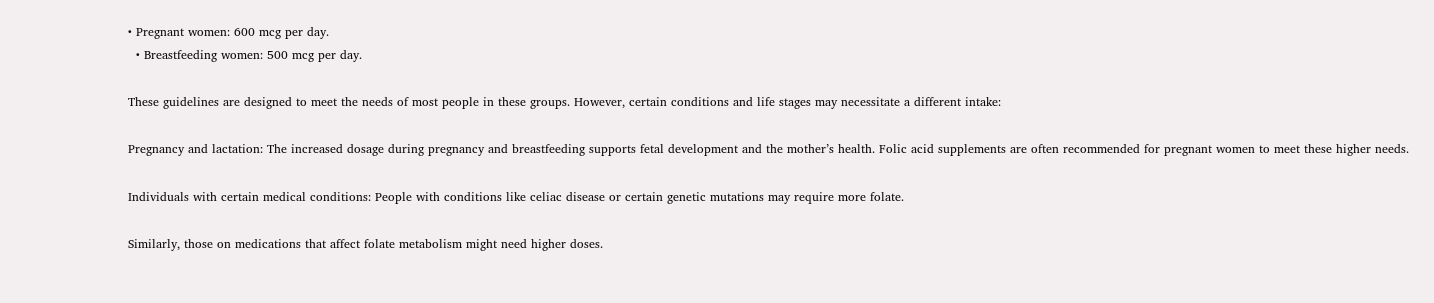• Pregnant women: 600 mcg per day.
  • Breastfeeding women: 500 mcg per day.

These guidelines are designed to meet the needs of most people in these groups. However, certain conditions and life stages may necessitate a different intake:

Pregnancy and lactation: The increased dosage during pregnancy and breastfeeding supports fetal development and the mother’s health. Folic acid supplements are often recommended for pregnant women to meet these higher needs.

Individuals with certain medical conditions: People with conditions like celiac disease or certain genetic mutations may require more folate.

Similarly, those on medications that affect folate metabolism might need higher doses.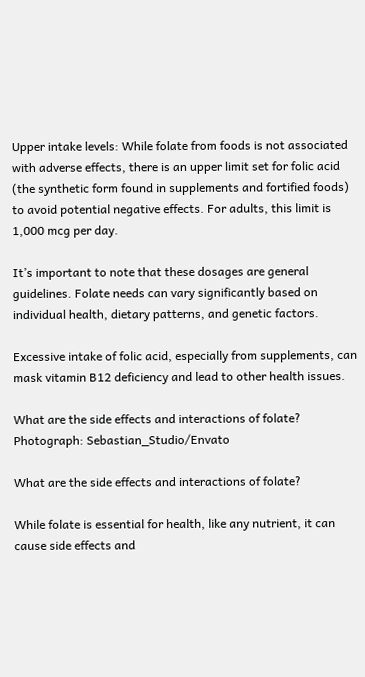Upper intake levels: While folate from foods is not associated with adverse effects, there is an upper limit set for folic acid (the synthetic form found in supplements and fortified foods) to avoid potential negative effects. For adults, this limit is 1,000 mcg per day.

It’s important to note that these dosages are general guidelines. Folate needs can vary significantly based on individual health, dietary patterns, and genetic factors.

Excessive intake of folic acid, especially from supplements, can mask vitamin B12 deficiency and lead to other health issues.

What are the side effects and interactions of folate?
Photograph: Sebastian_Studio/Envato

What are the side effects and interactions of folate?

While folate is essential for health, like any nutrient, it can cause side effects and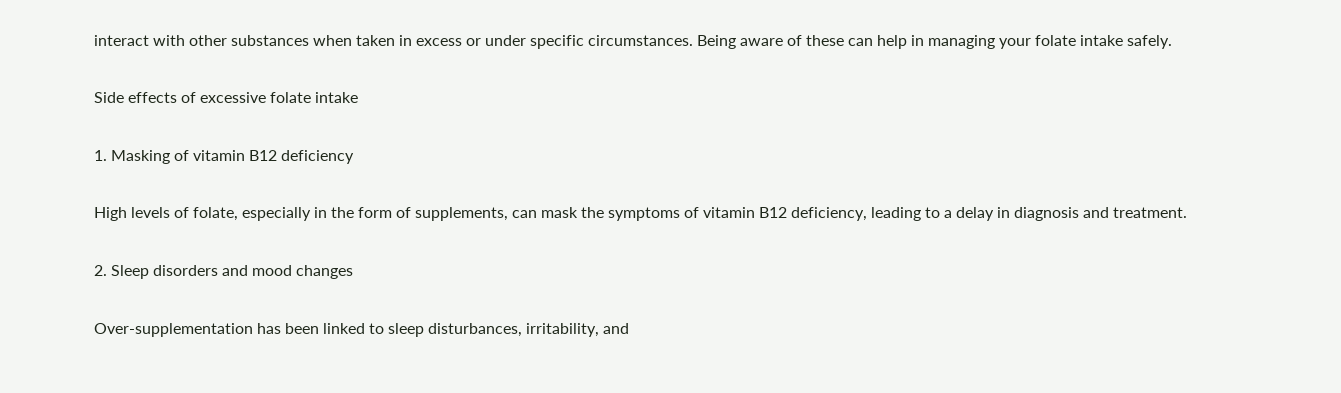interact with other substances when taken in excess or under specific circumstances. Being aware of these can help in managing your folate intake safely.

Side effects of excessive folate intake

1. Masking of vitamin B12 deficiency

High levels of folate, especially in the form of supplements, can mask the symptoms of vitamin B12 deficiency, leading to a delay in diagnosis and treatment.

2. Sleep disorders and mood changes

Over-supplementation has been linked to sleep disturbances, irritability, and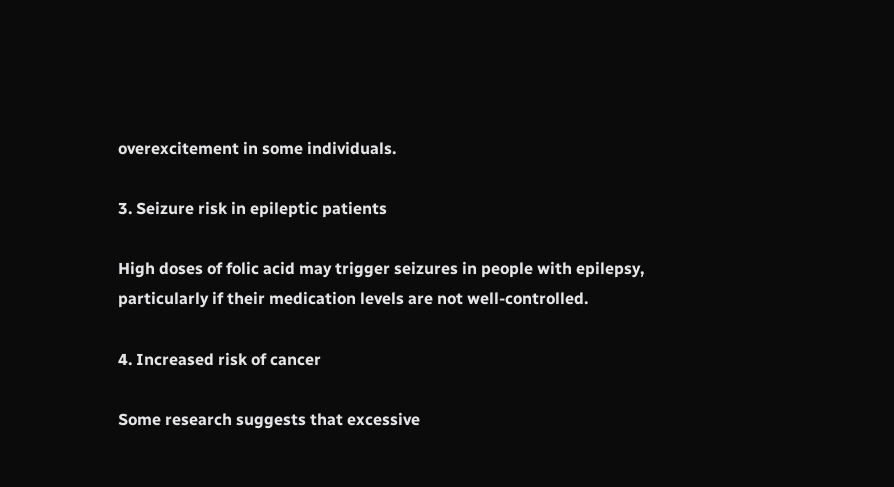overexcitement in some individuals.

3. Seizure risk in epileptic patients

High doses of folic acid may trigger seizures in people with epilepsy, particularly if their medication levels are not well-controlled.

4. Increased risk of cancer

Some research suggests that excessive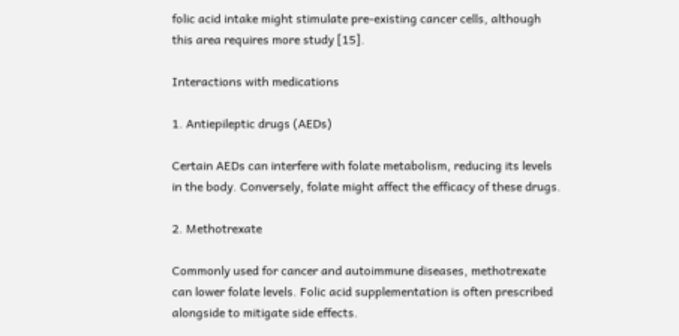folic acid intake might stimulate pre-existing cancer cells, although this area requires more study [15].

Interactions with medications

1. Antiepileptic drugs (AEDs)

Certain AEDs can interfere with folate metabolism, reducing its levels in the body. Conversely, folate might affect the efficacy of these drugs.

2. Methotrexate

Commonly used for cancer and autoimmune diseases, methotrexate can lower folate levels. Folic acid supplementation is often prescribed alongside to mitigate side effects.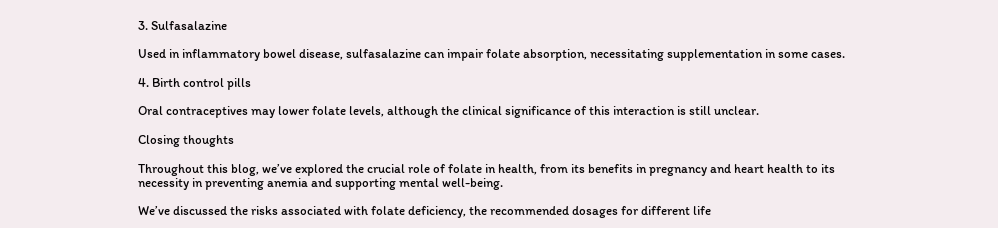3. Sulfasalazine

Used in inflammatory bowel disease, sulfasalazine can impair folate absorption, necessitating supplementation in some cases.

4. Birth control pills

Oral contraceptives may lower folate levels, although the clinical significance of this interaction is still unclear.

Closing thoughts

Throughout this blog, we’ve explored the crucial role of folate in health, from its benefits in pregnancy and heart health to its necessity in preventing anemia and supporting mental well-being.

We’ve discussed the risks associated with folate deficiency, the recommended dosages for different life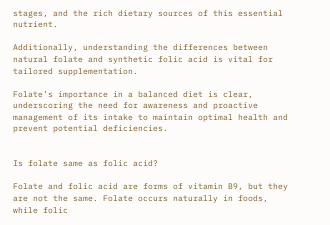stages, and the rich dietary sources of this essential nutrient.

Additionally, understanding the differences between natural folate and synthetic folic acid is vital for tailored supplementation.

Folate’s importance in a balanced diet is clear, underscoring the need for awareness and proactive management of its intake to maintain optimal health and prevent potential deficiencies.


Is folate same as folic acid?

Folate and folic acid are forms of vitamin B9, but they are not the same. Folate occurs naturally in foods, while folic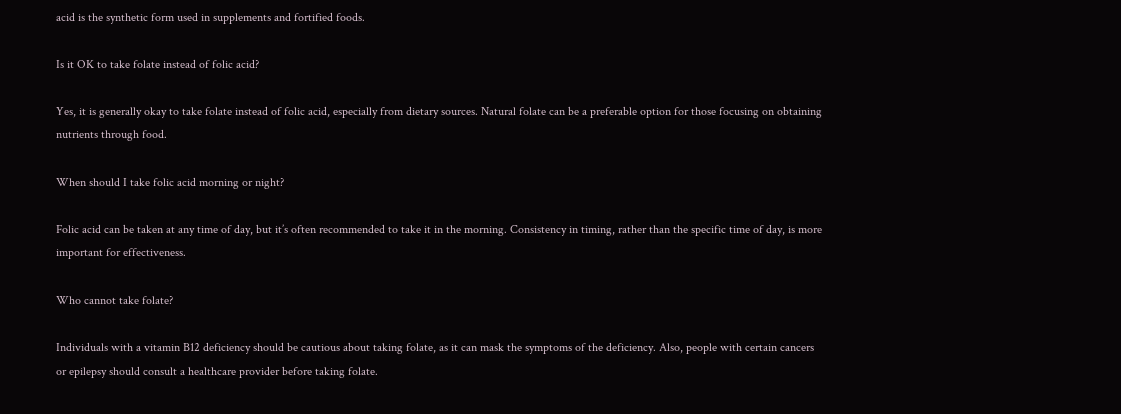acid is the synthetic form used in supplements and fortified foods.

Is it OK to take folate instead of folic acid?

Yes, it is generally okay to take folate instead of folic acid, especially from dietary sources. Natural folate can be a preferable option for those focusing on obtaining nutrients through food.

When should I take folic acid morning or night?

Folic acid can be taken at any time of day, but it’s often recommended to take it in the morning. Consistency in timing, rather than the specific time of day, is more important for effectiveness.

Who cannot take folate?

Individuals with a vitamin B12 deficiency should be cautious about taking folate, as it can mask the symptoms of the deficiency. Also, people with certain cancers or epilepsy should consult a healthcare provider before taking folate.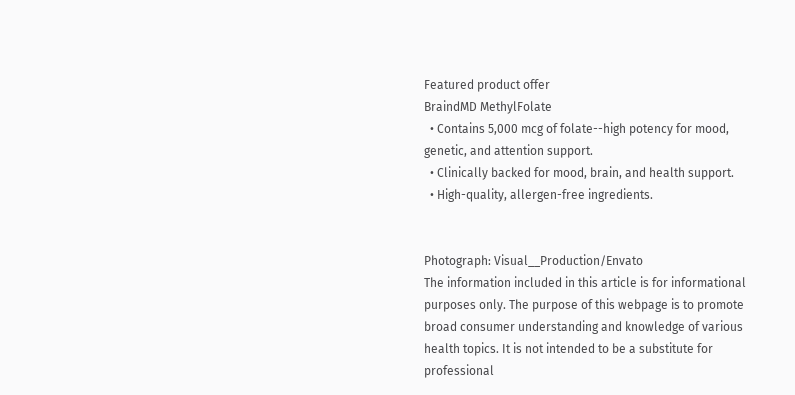Featured product offer
BraindMD MethylFolate
  • Contains 5,000 mcg of folate--high potency for mood, genetic, and attention support.
  • Clinically backed for mood, brain, and health support.
  • High-quality, allergen-free ingredients.


Photograph: Visual__Production/Envato
The information included in this article is for informational purposes only. The purpose of this webpage is to promote broad consumer understanding and knowledge of various health topics. It is not intended to be a substitute for professional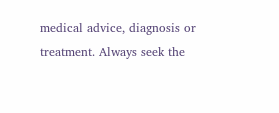medical advice, diagnosis or treatment. Always seek the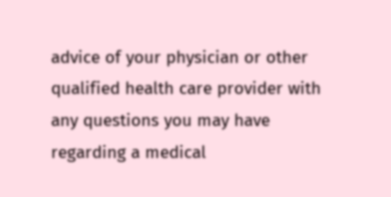advice of your physician or other qualified health care provider with any questions you may have regarding a medical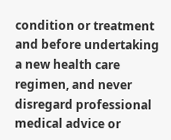condition or treatment and before undertaking a new health care regimen, and never disregard professional medical advice or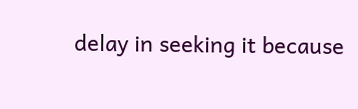delay in seeking it because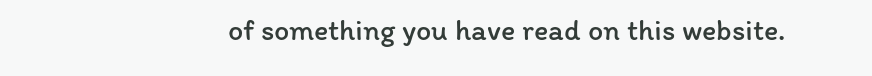of something you have read on this website.